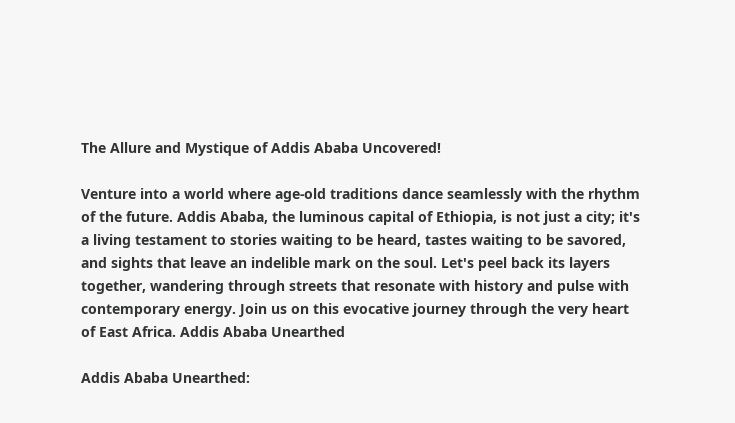The Allure and Mystique of Addis Ababa Uncovered!

Venture into a world where age-old traditions dance seamlessly with the rhythm of the future. Addis Ababa, the luminous capital of Ethiopia, is not just a city; it's a living testament to stories waiting to be heard, tastes waiting to be savored, and sights that leave an indelible mark on the soul. Let's peel back its layers together, wandering through streets that resonate with history and pulse with contemporary energy. Join us on this evocative journey through the very heart of East Africa. Addis Ababa Unearthed

Addis Ababa Unearthed: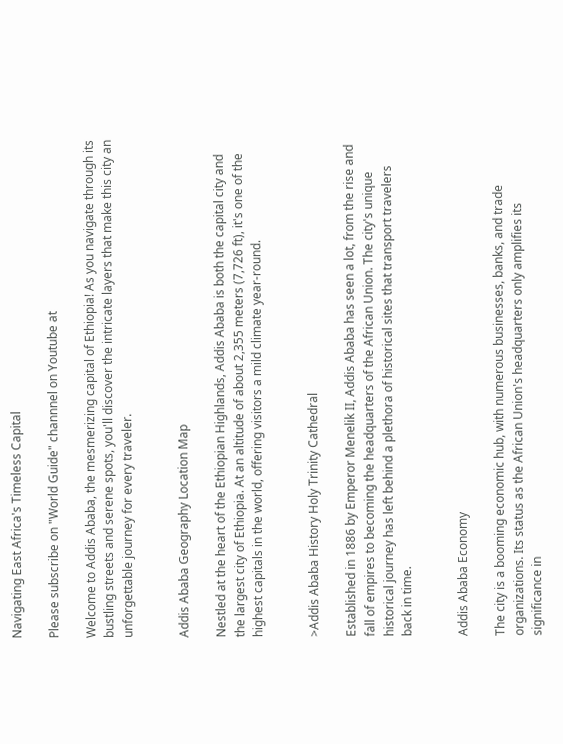Navigating East Africa's Timeless Capital

Please subscribe on "World Guide" channnel on Youtube at

Welcome to Addis Ababa, the mesmerizing capital of Ethiopia! As you navigate through its bustling streets and serene spots, you'll discover the intricate layers that make this city an unforgettable journey for every traveler.


Addis Ababa Geography Location Map

Nestled at the heart of the Ethiopian Highlands, Addis Ababa is both the capital city and the largest city of Ethiopia. At an altitude of about 2,355 meters (7,726 ft), it's one of the highest capitals in the world, offering visitors a mild climate year-round.


>Addis Ababa History Holy Trinity Cathedral

Established in 1886 by Emperor Menelik II, Addis Ababa has seen a lot, from the rise and fall of empires to becoming the headquarters of the African Union. The city's unique historical journey has left behind a plethora of historical sites that transport travelers back in time.


Addis Ababa Economy

The city is a booming economic hub, with numerous businesses, banks, and trade organizations. Its status as the African Union's headquarters only amplifies its significance in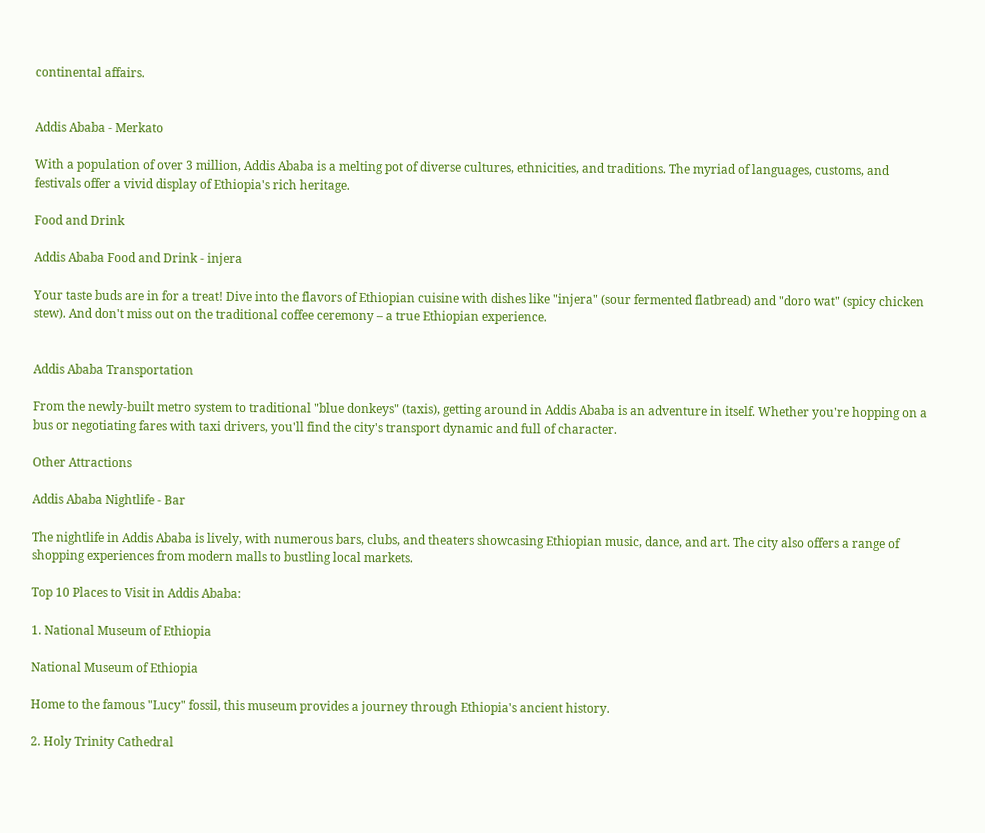continental affairs.


Addis Ababa - Merkato

With a population of over 3 million, Addis Ababa is a melting pot of diverse cultures, ethnicities, and traditions. The myriad of languages, customs, and festivals offer a vivid display of Ethiopia's rich heritage.

Food and Drink

Addis Ababa Food and Drink - injera

Your taste buds are in for a treat! Dive into the flavors of Ethiopian cuisine with dishes like "injera" (sour fermented flatbread) and "doro wat" (spicy chicken stew). And don't miss out on the traditional coffee ceremony – a true Ethiopian experience.


Addis Ababa Transportation

From the newly-built metro system to traditional "blue donkeys" (taxis), getting around in Addis Ababa is an adventure in itself. Whether you're hopping on a bus or negotiating fares with taxi drivers, you'll find the city's transport dynamic and full of character.

Other Attractions

Addis Ababa Nightlife - Bar

The nightlife in Addis Ababa is lively, with numerous bars, clubs, and theaters showcasing Ethiopian music, dance, and art. The city also offers a range of shopping experiences from modern malls to bustling local markets.

Top 10 Places to Visit in Addis Ababa:

1. National Museum of Ethiopia

National Museum of Ethiopia

Home to the famous "Lucy" fossil, this museum provides a journey through Ethiopia's ancient history.

2. Holy Trinity Cathedral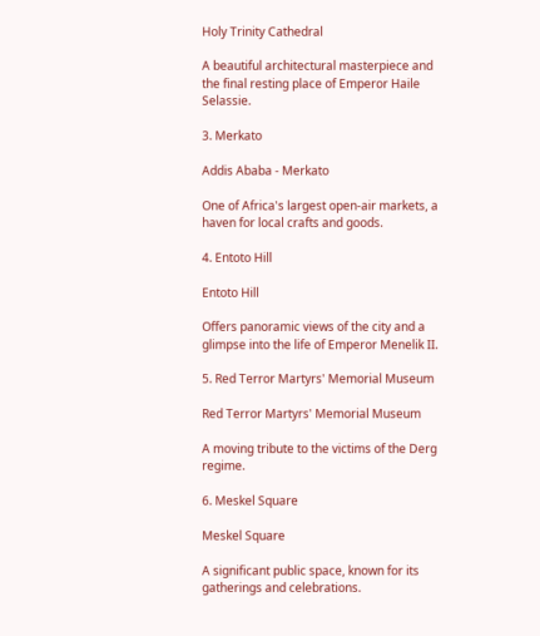Holy Trinity Cathedral

A beautiful architectural masterpiece and the final resting place of Emperor Haile Selassie.

3. Merkato

Addis Ababa - Merkato

One of Africa's largest open-air markets, a haven for local crafts and goods.

4. Entoto Hill

Entoto Hill

Offers panoramic views of the city and a glimpse into the life of Emperor Menelik II.

5. Red Terror Martyrs' Memorial Museum

Red Terror Martyrs' Memorial Museum

A moving tribute to the victims of the Derg regime.

6. Meskel Square

Meskel Square

A significant public space, known for its gatherings and celebrations.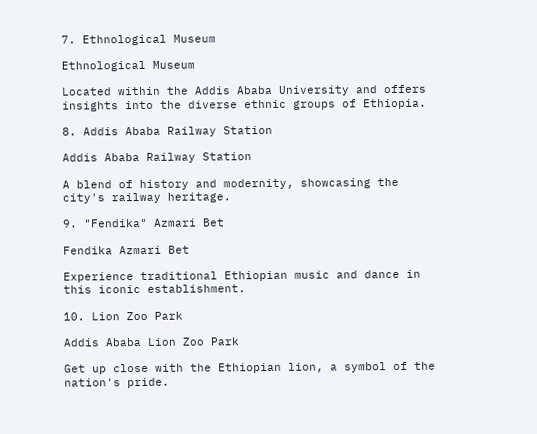7. Ethnological Museum

Ethnological Museum

Located within the Addis Ababa University and offers insights into the diverse ethnic groups of Ethiopia.

8. Addis Ababa Railway Station

Addis Ababa Railway Station

A blend of history and modernity, showcasing the city's railway heritage.

9. "Fendika" Azmari Bet

Fendika Azmari Bet

Experience traditional Ethiopian music and dance in this iconic establishment.

10. Lion Zoo Park

Addis Ababa Lion Zoo Park

Get up close with the Ethiopian lion, a symbol of the nation's pride.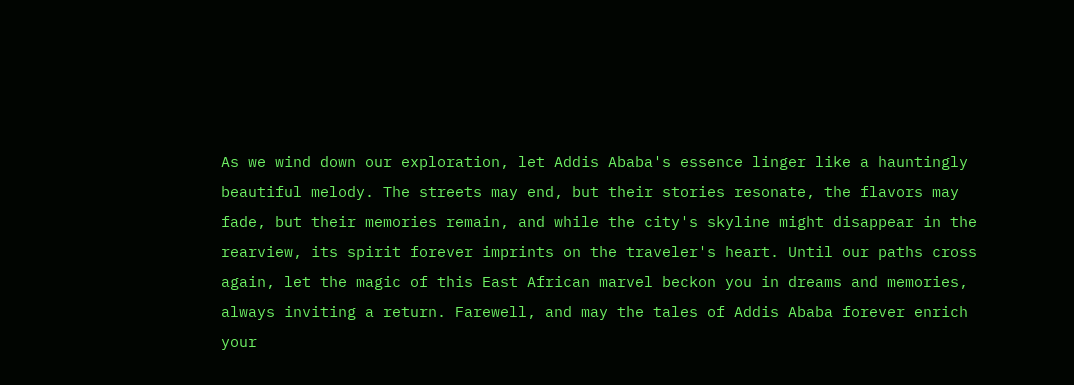As we wind down our exploration, let Addis Ababa's essence linger like a hauntingly beautiful melody. The streets may end, but their stories resonate, the flavors may fade, but their memories remain, and while the city's skyline might disappear in the rearview, its spirit forever imprints on the traveler's heart. Until our paths cross again, let the magic of this East African marvel beckon you in dreams and memories, always inviting a return. Farewell, and may the tales of Addis Ababa forever enrich your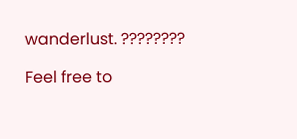wanderlust. ????????

Feel free to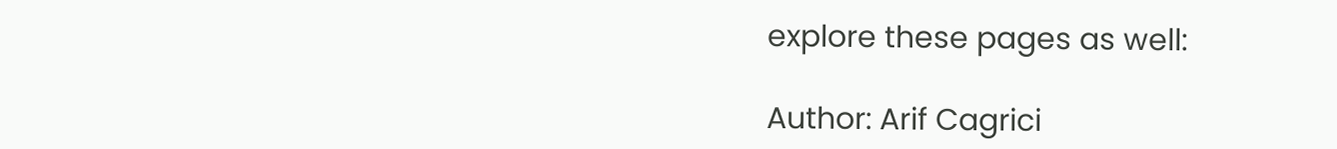explore these pages as well:

Author: Arif Cagrici